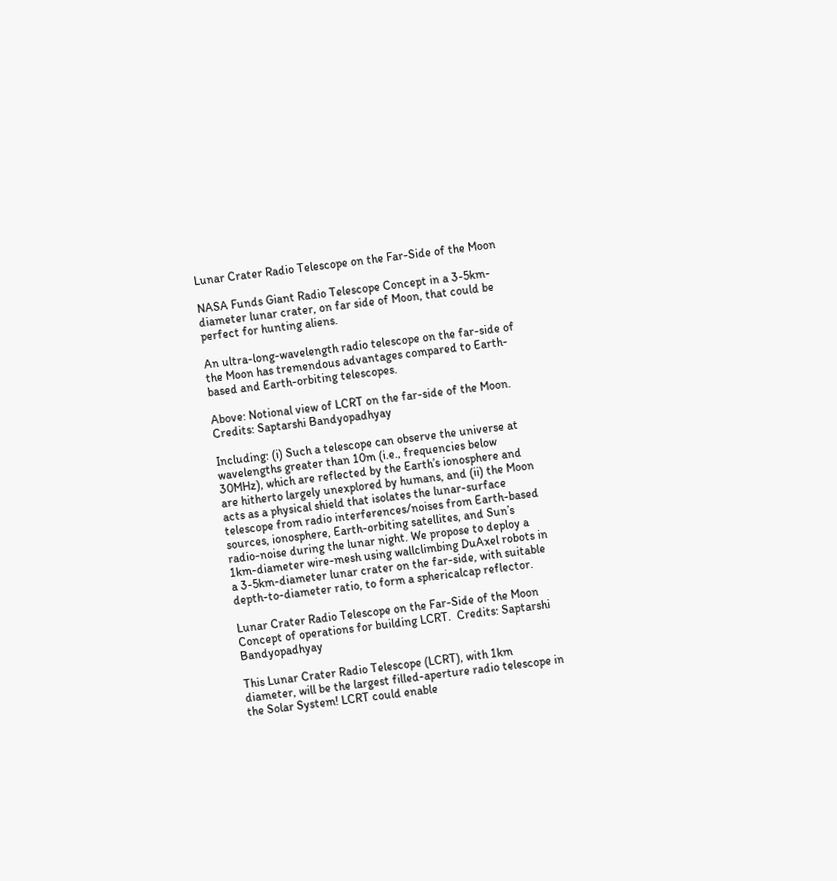Lunar Crater Radio Telescope on the Far-Side of the Moon

NASA Funds Giant Radio Telescope Concept in a 3-5km-diameter lunar crater, on far side of Moon, that could be perfect for hunting aliens.

An ultra-long-wavelength radio telescope on the far-side of the Moon has tremendous advantages compared to Earth-based and Earth-orbiting telescopes.

Above: Notional view of LCRT on the far-side of the Moon.   Credits: Saptarshi Bandyopadhyay

Including: (i) Such a telescope can observe the universe at wavelengths greater than 10m (i.e., frequencies below 30MHz), which are reflected by the Earth’s ionosphere and are hitherto largely unexplored by humans, and (ii) the Moon acts as a physical shield that isolates the lunar-surface telescope from radio interferences/noises from Earth-based sources, ionosphere, Earth-orbiting satellites, and Sun’s radio-noise during the lunar night. We propose to deploy a 1km-diameter wire-mesh using wallclimbing DuAxel robots in a 3-5km-diameter lunar crater on the far-side, with suitable depth-to-diameter ratio, to form a sphericalcap reflector.

Lunar Crater Radio Telescope on the Far-Side of the Moon
Concept of operations for building LCRT.  Credits: Saptarshi Bandyopadhyay

This Lunar Crater Radio Telescope (LCRT), with 1km diameter, will be the largest filled-aperture radio telescope in the Solar System! LCRT could enable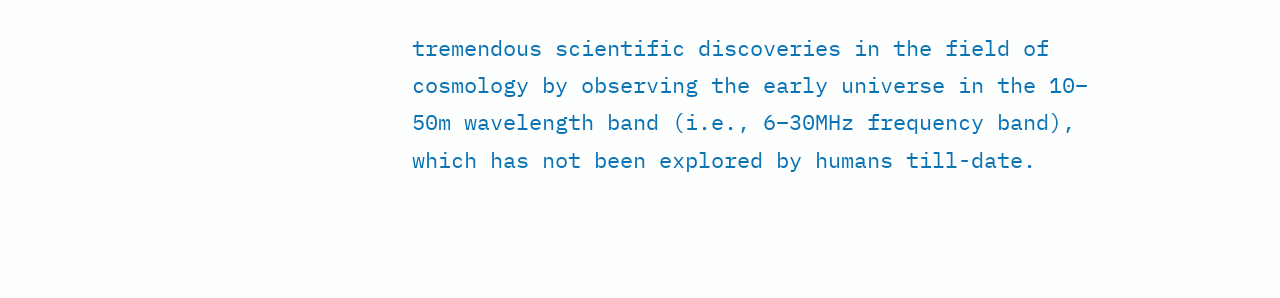tremendous scientific discoveries in the field of cosmology by observing the early universe in the 10– 50m wavelength band (i.e., 6–30MHz frequency band), which has not been explored by humans till-date.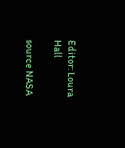Editor: Loura Hall

source NASA